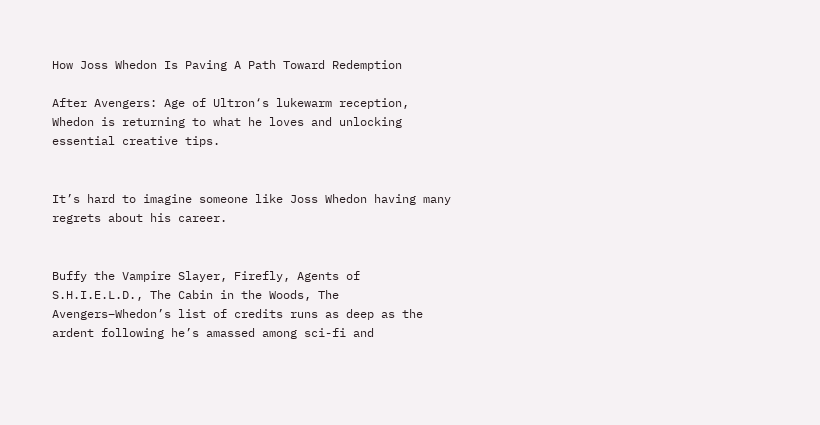How Joss Whedon Is Paving A Path Toward Redemption

After Avengers: Age of Ultron‘s lukewarm reception, Whedon is returning to what he loves and unlocking essential creative tips.


It’s hard to imagine someone like Joss Whedon having many regrets about his career.


Buffy the Vampire Slayer, Firefly, Agents of S.H.I.E.L.D., The Cabin in the Woods, The Avengers–Whedon’s list of credits runs as deep as the ardent following he’s amassed among sci-fi and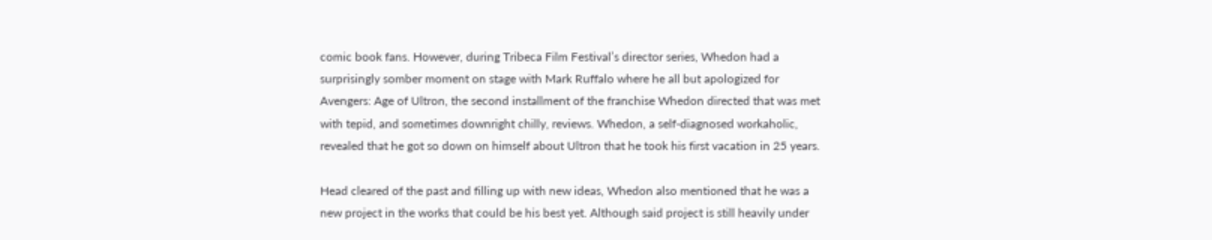comic book fans. However, during Tribeca Film Festival’s director series, Whedon had a surprisingly somber moment on stage with Mark Ruffalo where he all but apologized for Avengers: Age of Ultron, the second installment of the franchise Whedon directed that was met with tepid, and sometimes downright chilly, reviews. Whedon, a self-diagnosed workaholic, revealed that he got so down on himself about Ultron that he took his first vacation in 25 years.

Head cleared of the past and filling up with new ideas, Whedon also mentioned that he was a new project in the works that could be his best yet. Although said project is still heavily under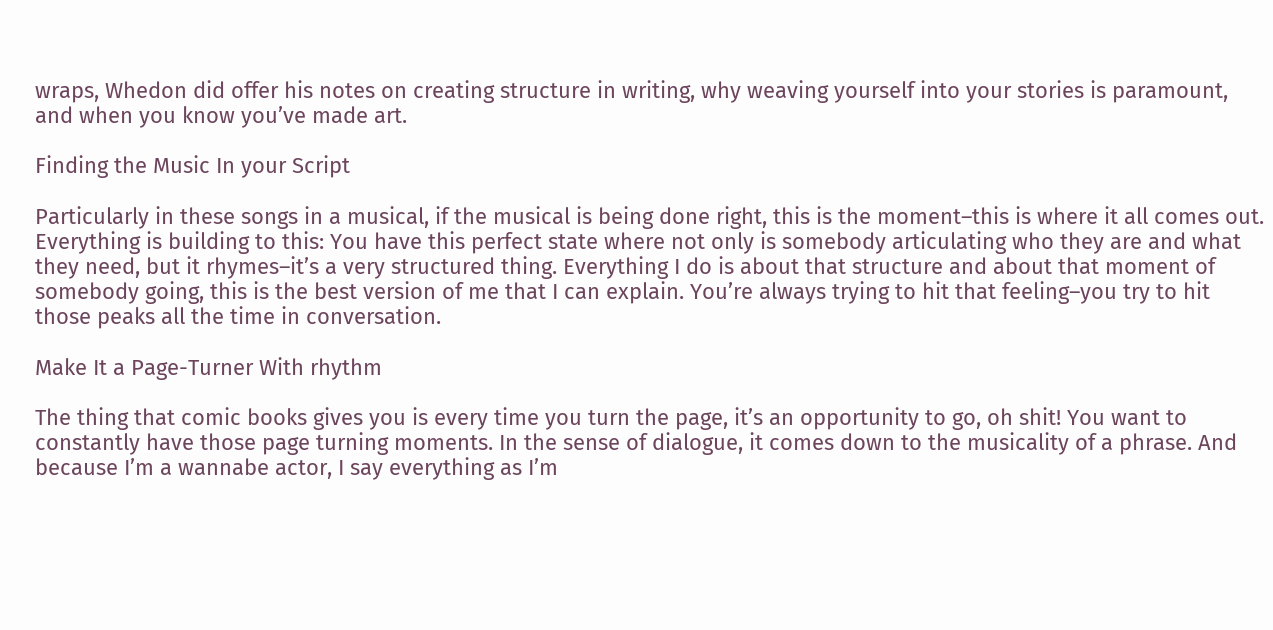wraps, Whedon did offer his notes on creating structure in writing, why weaving yourself into your stories is paramount, and when you know you’ve made art.

Finding the Music In your Script

Particularly in these songs in a musical, if the musical is being done right, this is the moment–this is where it all comes out. Everything is building to this: You have this perfect state where not only is somebody articulating who they are and what they need, but it rhymes–it’s a very structured thing. Everything I do is about that structure and about that moment of somebody going, this is the best version of me that I can explain. You’re always trying to hit that feeling–you try to hit those peaks all the time in conversation.

Make It a Page-Turner With rhythm

The thing that comic books gives you is every time you turn the page, it’s an opportunity to go, oh shit! You want to constantly have those page turning moments. In the sense of dialogue, it comes down to the musicality of a phrase. And because I’m a wannabe actor, I say everything as I’m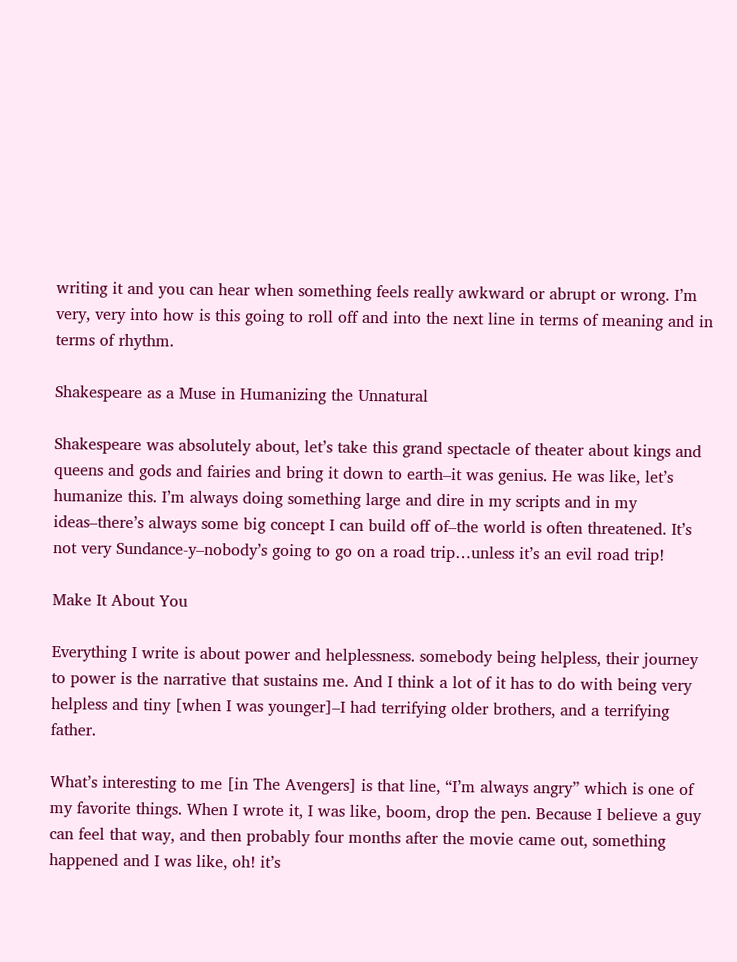writing it and you can hear when something feels really awkward or abrupt or wrong. I’m very, very into how is this going to roll off and into the next line in terms of meaning and in terms of rhythm.

Shakespeare as a Muse in Humanizing the Unnatural

Shakespeare was absolutely about, let’s take this grand spectacle of theater about kings and queens and gods and fairies and bring it down to earth–it was genius. He was like, let’s humanize this. I’m always doing something large and dire in my scripts and in my ideas–there’s always some big concept I can build off of–the world is often threatened. It’s not very Sundance-y–nobody’s going to go on a road trip…unless it’s an evil road trip!

Make It About You

Everything I write is about power and helplessness. somebody being helpless, their journey to power is the narrative that sustains me. And I think a lot of it has to do with being very helpless and tiny [when I was younger]–I had terrifying older brothers, and a terrifying father.

What’s interesting to me [in The Avengers] is that line, “I’m always angry” which is one of my favorite things. When I wrote it, I was like, boom, drop the pen. Because I believe a guy can feel that way, and then probably four months after the movie came out, something happened and I was like, oh! it’s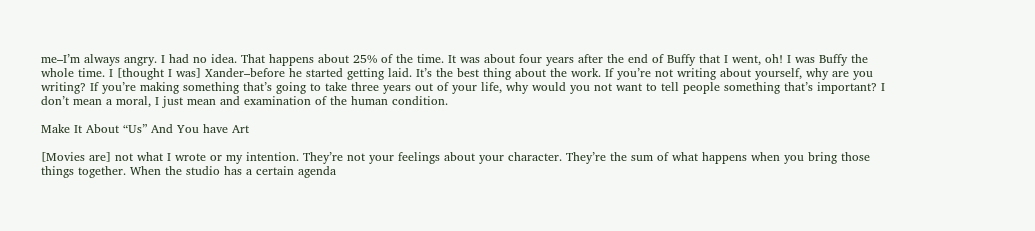me–I’m always angry. I had no idea. That happens about 25% of the time. It was about four years after the end of Buffy that I went, oh! I was Buffy the whole time. I [thought I was] Xander–before he started getting laid. It’s the best thing about the work. If you’re not writing about yourself, why are you writing? If you’re making something that’s going to take three years out of your life, why would you not want to tell people something that’s important? I don’t mean a moral, I just mean and examination of the human condition.

Make It About “Us” And You have Art

[Movies are] not what I wrote or my intention. They’re not your feelings about your character. They’re the sum of what happens when you bring those things together. When the studio has a certain agenda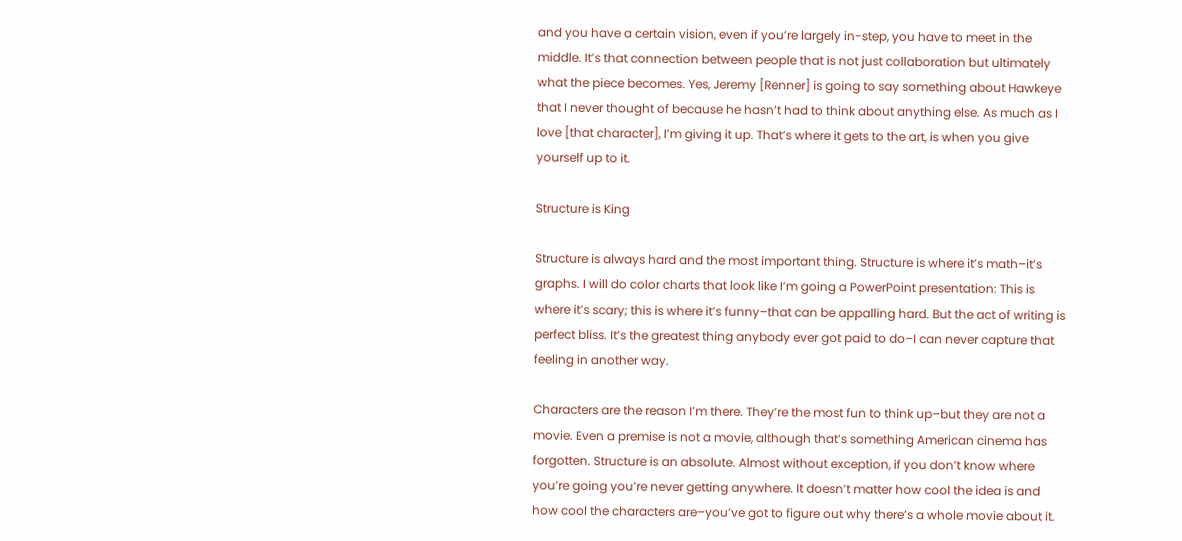and you have a certain vision, even if you’re largely in-step, you have to meet in the middle. It’s that connection between people that is not just collaboration but ultimately what the piece becomes. Yes, Jeremy [Renner] is going to say something about Hawkeye that I never thought of because he hasn’t had to think about anything else. As much as I love [that character], I’m giving it up. That’s where it gets to the art, is when you give yourself up to it.

Structure is King

Structure is always hard and the most important thing. Structure is where it’s math–it’s graphs. I will do color charts that look like I’m going a PowerPoint presentation: This is where it’s scary; this is where it’s funny–that can be appalling hard. But the act of writing is perfect bliss. It’s the greatest thing anybody ever got paid to do–I can never capture that feeling in another way.

Characters are the reason I’m there. They’re the most fun to think up–but they are not a movie. Even a premise is not a movie, although that’s something American cinema has forgotten. Structure is an absolute. Almost without exception, if you don’t know where you’re going you’re never getting anywhere. It doesn’t matter how cool the idea is and how cool the characters are–you’ve got to figure out why there’s a whole movie about it.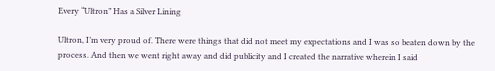Every “Ultron” Has a Silver Lining

Ultron, I’m very proud of. There were things that did not meet my expectations and I was so beaten down by the process. And then we went right away and did publicity and I created the narrative wherein I said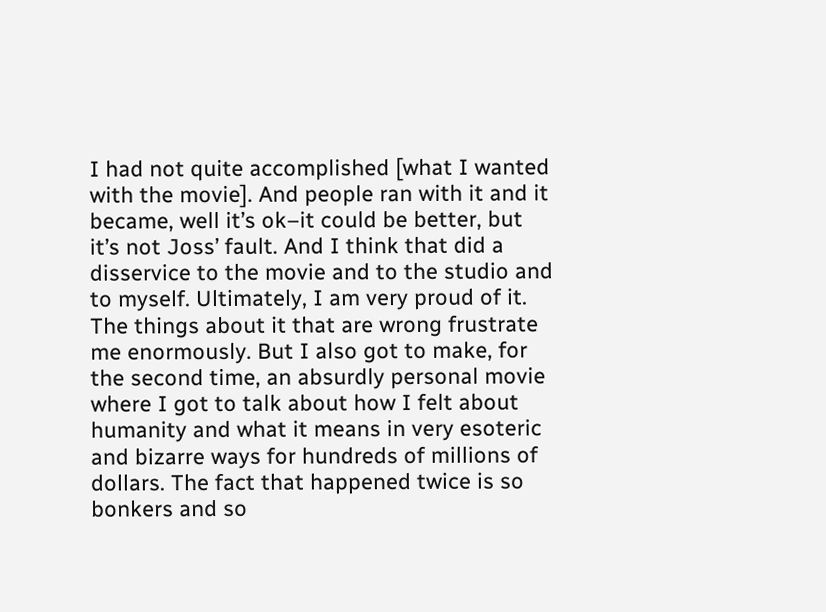I had not quite accomplished [what I wanted with the movie]. And people ran with it and it became, well it’s ok–it could be better, but it’s not Joss’ fault. And I think that did a disservice to the movie and to the studio and to myself. Ultimately, I am very proud of it. The things about it that are wrong frustrate me enormously. But I also got to make, for the second time, an absurdly personal movie where I got to talk about how I felt about humanity and what it means in very esoteric and bizarre ways for hundreds of millions of dollars. The fact that happened twice is so bonkers and so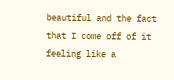beautiful and the fact that I come off of it feeling like a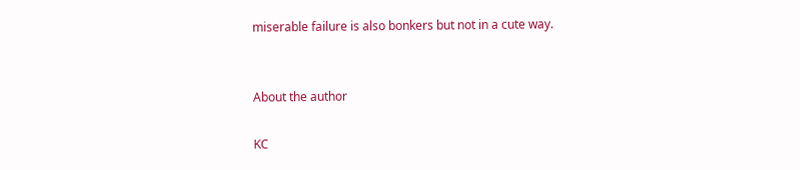miserable failure is also bonkers but not in a cute way.


About the author

KC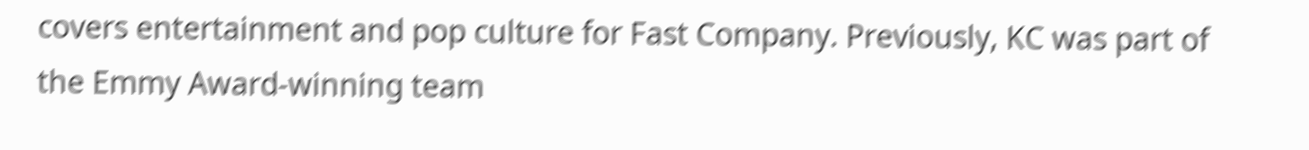covers entertainment and pop culture for Fast Company. Previously, KC was part of the Emmy Award-winning team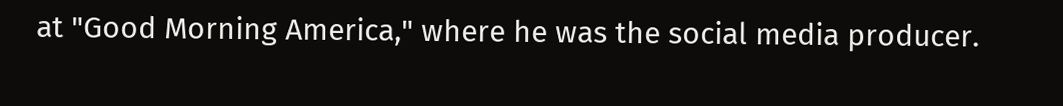at "Good Morning America," where he was the social media producer.